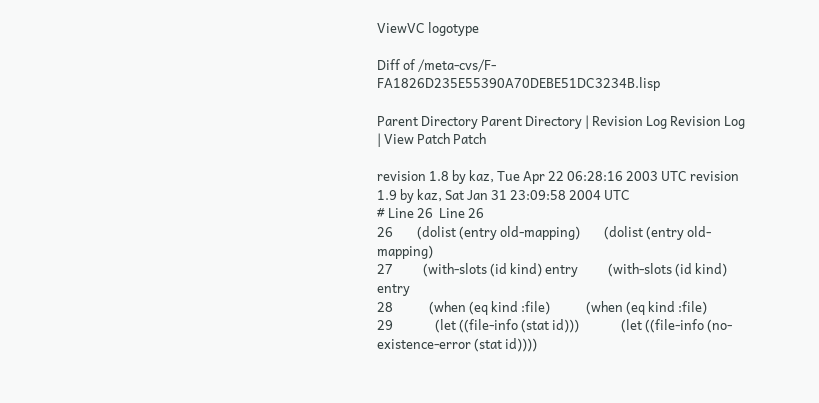ViewVC logotype

Diff of /meta-cvs/F-FA1826D235E55390A70DEBE51DC3234B.lisp

Parent Directory Parent Directory | Revision Log Revision Log | View Patch Patch

revision 1.8 by kaz, Tue Apr 22 06:28:16 2003 UTC revision 1.9 by kaz, Sat Jan 31 23:09:58 2004 UTC
# Line 26  Line 26
26        (dolist (entry old-mapping)        (dolist (entry old-mapping)
27          (with-slots (id kind) entry          (with-slots (id kind) entry
28            (when (eq kind :file)            (when (eq kind :file)
29              (let ((file-info (stat id)))              (let ((file-info (no-existence-error (stat id))))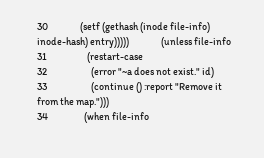30                (setf (gethash (inode file-info) inode-hash) entry)))))                (unless file-info
31                    (restart-case
32                      (error "~a does not exist." id)
33                      (continue () :report "Remove it from the map.")))
34                  (when file-info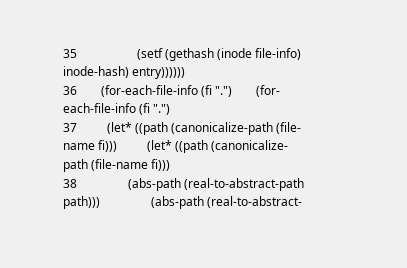35                    (setf (gethash (inode file-info) inode-hash) entry))))))
36        (for-each-file-info (fi ".")        (for-each-file-info (fi ".")
37          (let* ((path (canonicalize-path (file-name fi)))          (let* ((path (canonicalize-path (file-name fi)))
38                 (abs-path (real-to-abstract-path path)))                 (abs-path (real-to-abstract-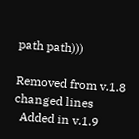path path)))

Removed from v.1.8
changed lines
  Added in v.1.9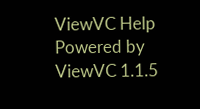ViewVC Help
Powered by ViewVC 1.1.5